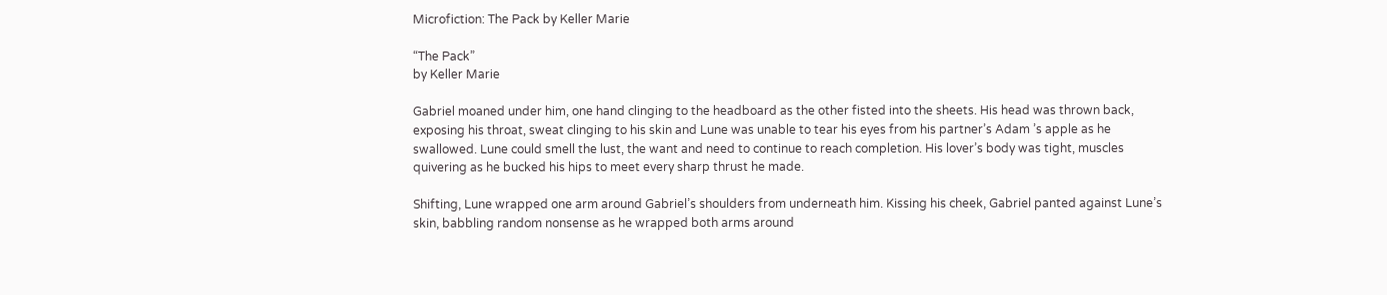Microfiction: The Pack by Keller Marie

“The Pack”
by Keller Marie

Gabriel moaned under him, one hand clinging to the headboard as the other fisted into the sheets. His head was thrown back, exposing his throat, sweat clinging to his skin and Lune was unable to tear his eyes from his partner’s Adam ’s apple as he swallowed. Lune could smell the lust, the want and need to continue to reach completion. His lover’s body was tight, muscles quivering as he bucked his hips to meet every sharp thrust he made.

Shifting, Lune wrapped one arm around Gabriel’s shoulders from underneath him. Kissing his cheek, Gabriel panted against Lune’s skin, babbling random nonsense as he wrapped both arms around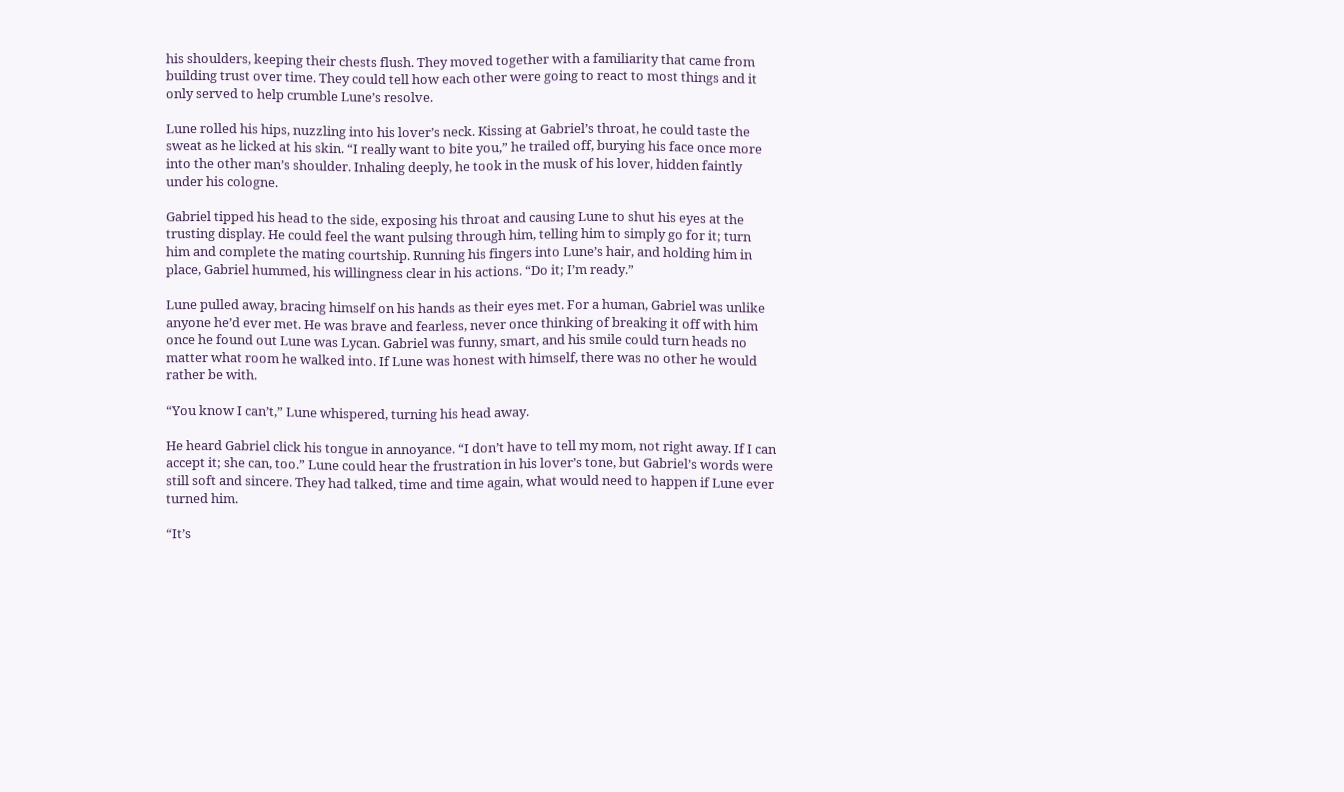his shoulders, keeping their chests flush. They moved together with a familiarity that came from building trust over time. They could tell how each other were going to react to most things and it only served to help crumble Lune’s resolve.

Lune rolled his hips, nuzzling into his lover’s neck. Kissing at Gabriel’s throat, he could taste the sweat as he licked at his skin. “I really want to bite you,” he trailed off, burying his face once more into the other man’s shoulder. Inhaling deeply, he took in the musk of his lover, hidden faintly under his cologne.

Gabriel tipped his head to the side, exposing his throat and causing Lune to shut his eyes at the trusting display. He could feel the want pulsing through him, telling him to simply go for it; turn him and complete the mating courtship. Running his fingers into Lune’s hair, and holding him in place, Gabriel hummed, his willingness clear in his actions. “Do it; I’m ready.”

Lune pulled away, bracing himself on his hands as their eyes met. For a human, Gabriel was unlike anyone he’d ever met. He was brave and fearless, never once thinking of breaking it off with him once he found out Lune was Lycan. Gabriel was funny, smart, and his smile could turn heads no matter what room he walked into. If Lune was honest with himself, there was no other he would rather be with.

“You know I can’t,” Lune whispered, turning his head away.

He heard Gabriel click his tongue in annoyance. “I don’t have to tell my mom, not right away. If I can accept it; she can, too.” Lune could hear the frustration in his lover’s tone, but Gabriel’s words were still soft and sincere. They had talked, time and time again, what would need to happen if Lune ever turned him.

“It’s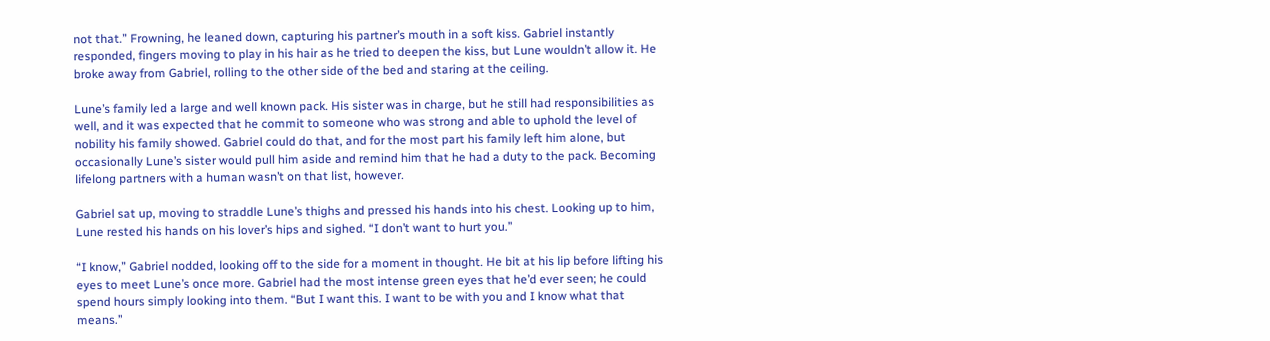not that.” Frowning, he leaned down, capturing his partner’s mouth in a soft kiss. Gabriel instantly responded, fingers moving to play in his hair as he tried to deepen the kiss, but Lune wouldn’t allow it. He broke away from Gabriel, rolling to the other side of the bed and staring at the ceiling.

Lune’s family led a large and well known pack. His sister was in charge, but he still had responsibilities as well, and it was expected that he commit to someone who was strong and able to uphold the level of nobility his family showed. Gabriel could do that, and for the most part his family left him alone, but occasionally Lune’s sister would pull him aside and remind him that he had a duty to the pack. Becoming lifelong partners with a human wasn’t on that list, however.

Gabriel sat up, moving to straddle Lune’s thighs and pressed his hands into his chest. Looking up to him, Lune rested his hands on his lover’s hips and sighed. “I don’t want to hurt you.”

“I know,” Gabriel nodded, looking off to the side for a moment in thought. He bit at his lip before lifting his eyes to meet Lune’s once more. Gabriel had the most intense green eyes that he’d ever seen; he could spend hours simply looking into them. “But I want this. I want to be with you and I know what that means.”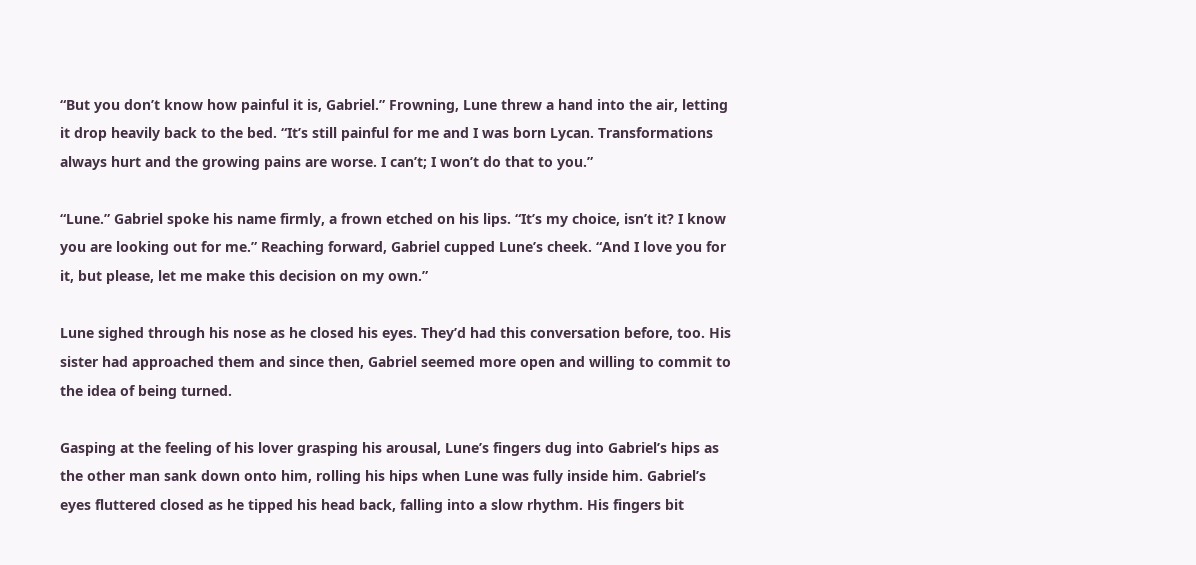“But you don’t know how painful it is, Gabriel.” Frowning, Lune threw a hand into the air, letting it drop heavily back to the bed. “It’s still painful for me and I was born Lycan. Transformations always hurt and the growing pains are worse. I can’t; I won’t do that to you.”

“Lune.” Gabriel spoke his name firmly, a frown etched on his lips. “It’s my choice, isn’t it? I know you are looking out for me.” Reaching forward, Gabriel cupped Lune’s cheek. “And I love you for it, but please, let me make this decision on my own.”

Lune sighed through his nose as he closed his eyes. They’d had this conversation before, too. His sister had approached them and since then, Gabriel seemed more open and willing to commit to the idea of being turned.

Gasping at the feeling of his lover grasping his arousal, Lune’s fingers dug into Gabriel’s hips as the other man sank down onto him, rolling his hips when Lune was fully inside him. Gabriel’s eyes fluttered closed as he tipped his head back, falling into a slow rhythm. His fingers bit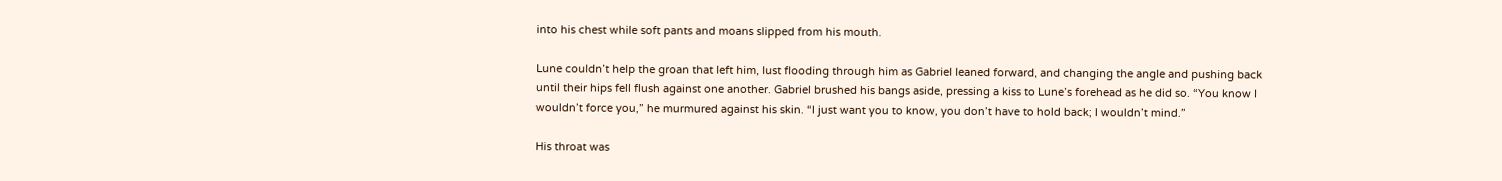into his chest while soft pants and moans slipped from his mouth.

Lune couldn’t help the groan that left him, lust flooding through him as Gabriel leaned forward, and changing the angle and pushing back until their hips fell flush against one another. Gabriel brushed his bangs aside, pressing a kiss to Lune’s forehead as he did so. “You know I wouldn’t force you,” he murmured against his skin. “I just want you to know, you don’t have to hold back; I wouldn’t mind.”

His throat was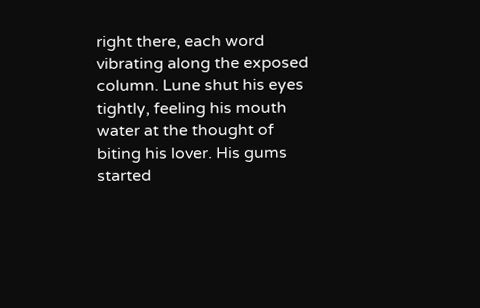right there, each word vibrating along the exposed column. Lune shut his eyes tightly, feeling his mouth water at the thought of biting his lover. His gums started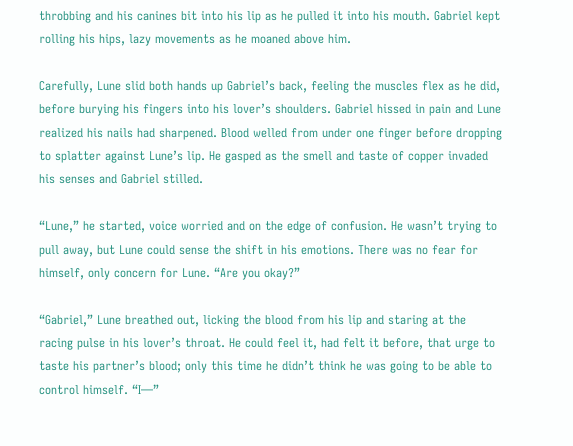throbbing and his canines bit into his lip as he pulled it into his mouth. Gabriel kept rolling his hips, lazy movements as he moaned above him.

Carefully, Lune slid both hands up Gabriel’s back, feeling the muscles flex as he did, before burying his fingers into his lover’s shoulders. Gabriel hissed in pain and Lune realized his nails had sharpened. Blood welled from under one finger before dropping to splatter against Lune’s lip. He gasped as the smell and taste of copper invaded his senses and Gabriel stilled.

“Lune,” he started, voice worried and on the edge of confusion. He wasn’t trying to pull away, but Lune could sense the shift in his emotions. There was no fear for himself, only concern for Lune. “Are you okay?”

“Gabriel,” Lune breathed out, licking the blood from his lip and staring at the racing pulse in his lover’s throat. He could feel it, had felt it before, that urge to taste his partner’s blood; only this time he didn’t think he was going to be able to control himself. “I—”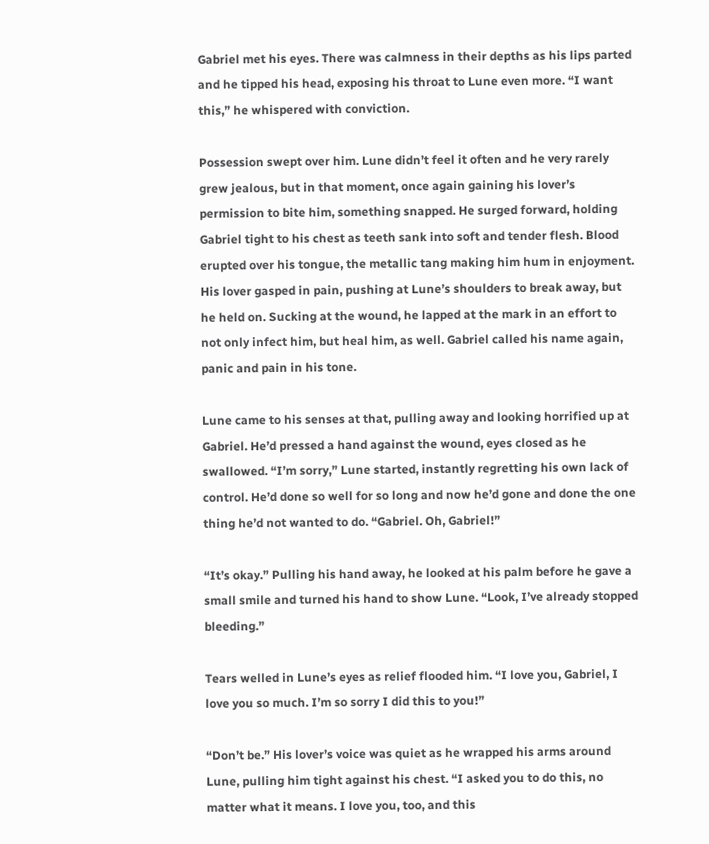Gabriel met his eyes. There was calmness in their depths as his lips parted and he tipped his head, exposing his throat to Lune even more. “I want this,” he whispered with conviction.

Possession swept over him. Lune didn’t feel it often and he very rarely grew jealous, but in that moment, once again gaining his lover’s permission to bite him, something snapped. He surged forward, holding Gabriel tight to his chest as teeth sank into soft and tender flesh. Blood erupted over his tongue, the metallic tang making him hum in enjoyment. His lover gasped in pain, pushing at Lune’s shoulders to break away, but he held on. Sucking at the wound, he lapped at the mark in an effort to not only infect him, but heal him, as well. Gabriel called his name again, panic and pain in his tone.

Lune came to his senses at that, pulling away and looking horrified up at Gabriel. He’d pressed a hand against the wound, eyes closed as he swallowed. “I’m sorry,” Lune started, instantly regretting his own lack of control. He’d done so well for so long and now he’d gone and done the one thing he’d not wanted to do. “Gabriel. Oh, Gabriel!”

“It’s okay.” Pulling his hand away, he looked at his palm before he gave a small smile and turned his hand to show Lune. “Look, I’ve already stopped bleeding.”

Tears welled in Lune’s eyes as relief flooded him. “I love you, Gabriel, I love you so much. I’m so sorry I did this to you!”

“Don’t be.” His lover’s voice was quiet as he wrapped his arms around Lune, pulling him tight against his chest. “I asked you to do this, no matter what it means. I love you, too, and this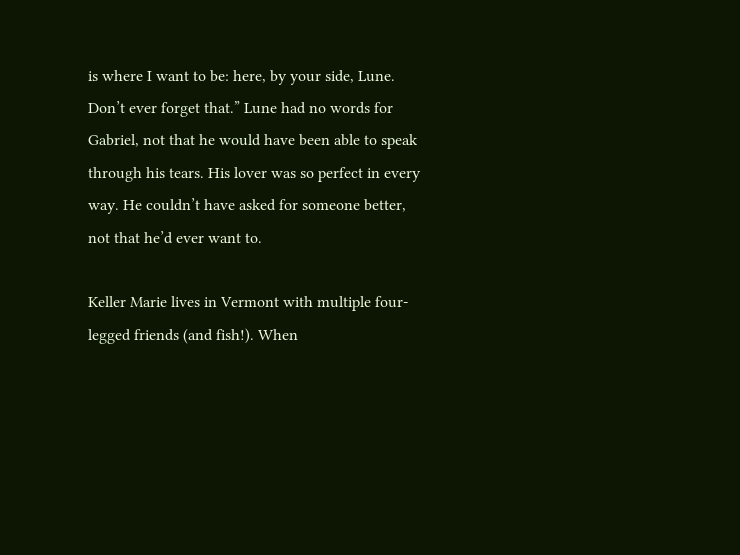is where I want to be: here, by your side, Lune. Don’t ever forget that.” Lune had no words for Gabriel, not that he would have been able to speak through his tears. His lover was so perfect in every way. He couldn’t have asked for someone better, not that he’d ever want to.

Keller Marie lives in Vermont with multiple four-legged friends (and fish!). When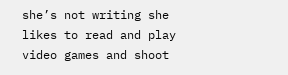she’s not writing she likes to read and play video games and shoot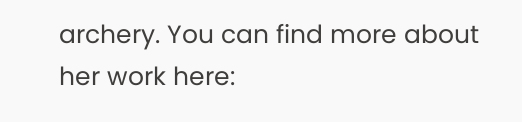archery. You can find more about her work here: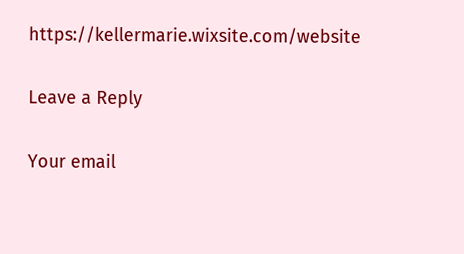https://kellermarie.wixsite.com/website

Leave a Reply

Your email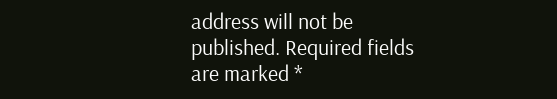address will not be published. Required fields are marked *